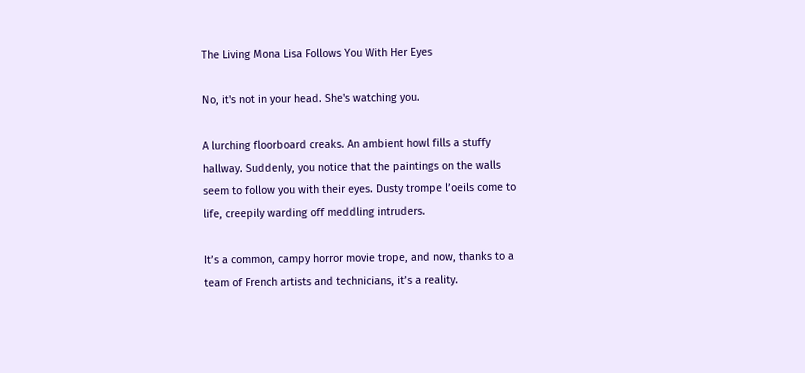The Living Mona Lisa Follows You With Her Eyes

No, it's not in your head. She's watching you.

A lurching floorboard creaks. An ambient howl fills a stuffy hallway. Suddenly, you notice that the paintings on the walls seem to follow you with their eyes. Dusty trompe l’oeils come to life, creepily warding off meddling intruders.

It’s a common, campy horror movie trope, and now, thanks to a team of French artists and technicians, it’s a reality.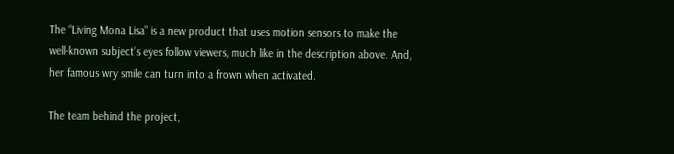The “Living Mona Lisa” is a new product that uses motion sensors to make the well-known subject’s eyes follow viewers, much like in the description above. And, her famous wry smile can turn into a frown when activated.

The team behind the project,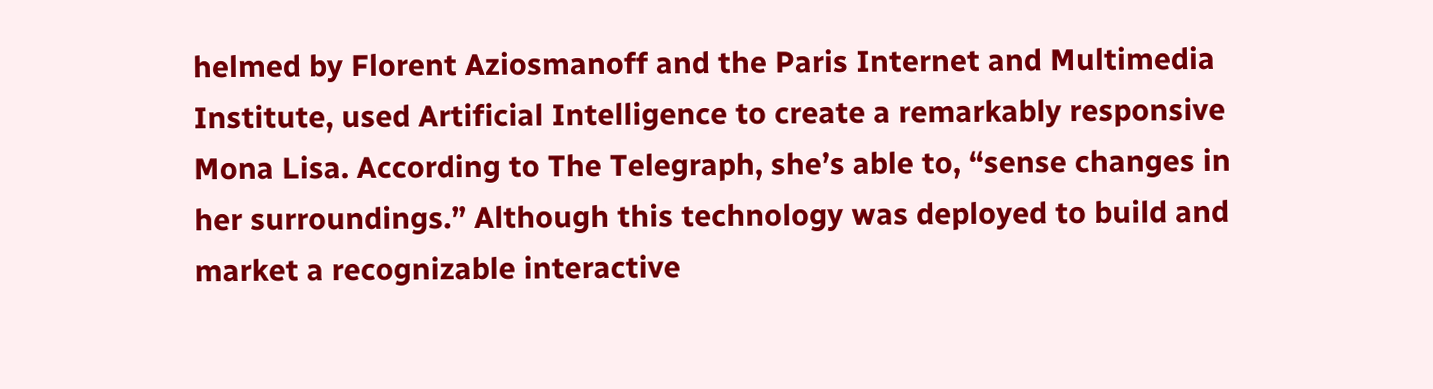helmed by Florent Aziosmanoff and the Paris Internet and Multimedia Institute, used Artificial Intelligence to create a remarkably responsive Mona Lisa. According to The Telegraph, she’s able to, “sense changes in her surroundings.” Although this technology was deployed to build and market a recognizable interactive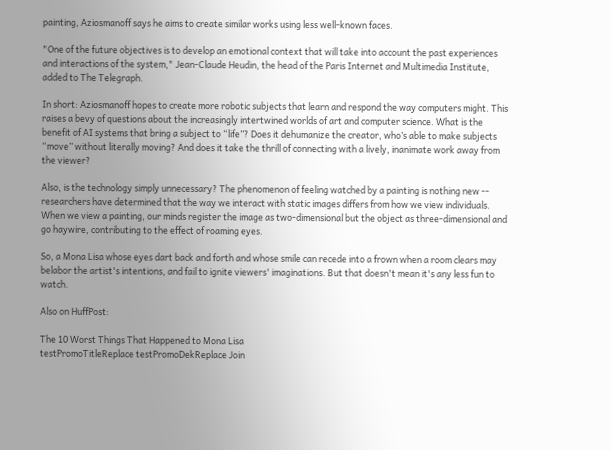painting, Aziosmanoff says he aims to create similar works using less well-known faces.

"One of the future objectives is to develop an emotional context that will take into account the past experiences and interactions of the system," Jean-Claude Heudin, the head of the Paris Internet and Multimedia Institute, added to The Telegraph.

In short: Aziosmanoff hopes to create more robotic subjects that learn and respond the way computers might. This raises a bevy of questions about the increasingly intertwined worlds of art and computer science. What is the benefit of AI systems that bring a subject to “life”? Does it dehumanize the creator, who’s able to make subjects “move” without literally moving? And does it take the thrill of connecting with a lively, inanimate work away from the viewer?

Also, is the technology simply unnecessary? The phenomenon of feeling watched by a painting is nothing new -- researchers have determined that the way we interact with static images differs from how we view individuals. When we view a painting, our minds register the image as two-dimensional but the object as three-dimensional and go haywire, contributing to the effect of roaming eyes.

So, a Mona Lisa whose eyes dart back and forth and whose smile can recede into a frown when a room clears may belabor the artist's intentions, and fail to ignite viewers' imaginations. But that doesn't mean it's any less fun to watch.

Also on HuffPost:

The 10 Worst Things That Happened to Mona Lisa
testPromoTitleReplace testPromoDekReplace Join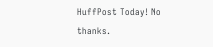HuffPost Today! No thanks.